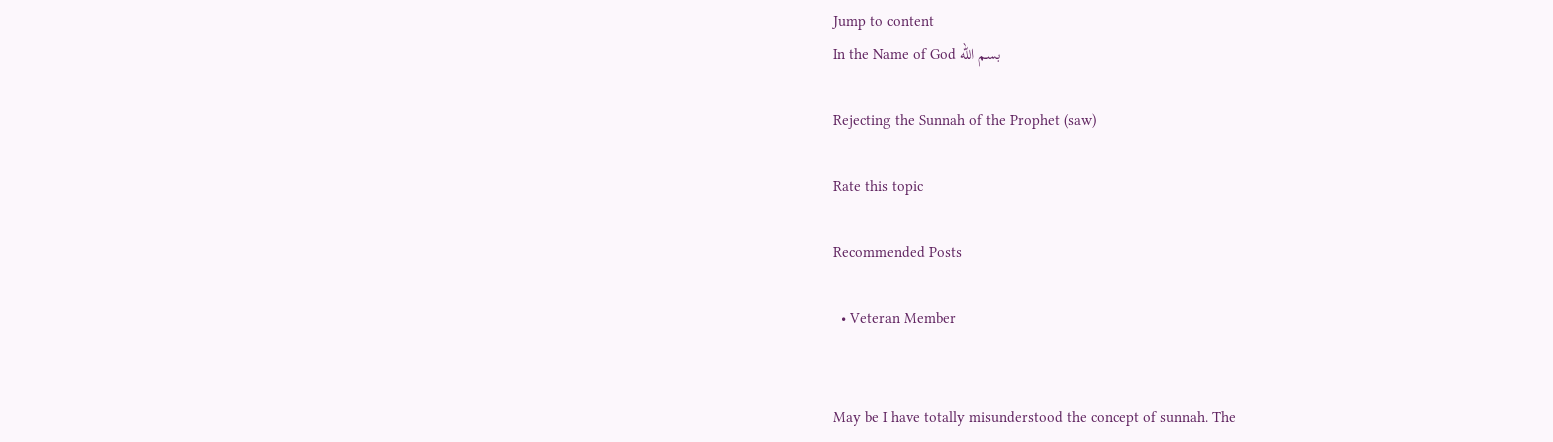Jump to content
In the Name of God بسم الله

Rejecting the Sunnah of the Prophet (saw)

Rate this topic

Recommended Posts

  • Veteran Member


May be I have totally misunderstood the concept of sunnah. The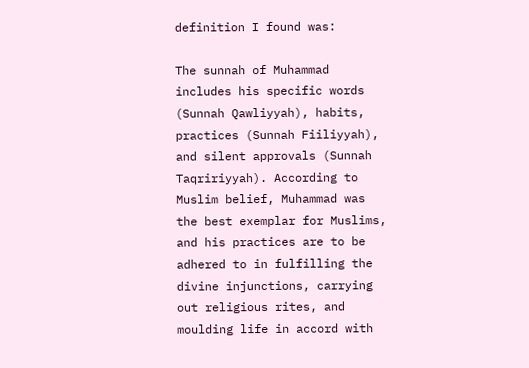definition I found was:

The sunnah of Muhammad includes his specific words (Sunnah Qawliyyah), habits, practices (Sunnah Fiiliyyah), and silent approvals (Sunnah Taqririyyah). According to Muslim belief, Muhammad was the best exemplar for Muslims, and his practices are to be adhered to in fulfilling the divine injunctions, carrying out religious rites, and moulding life in accord with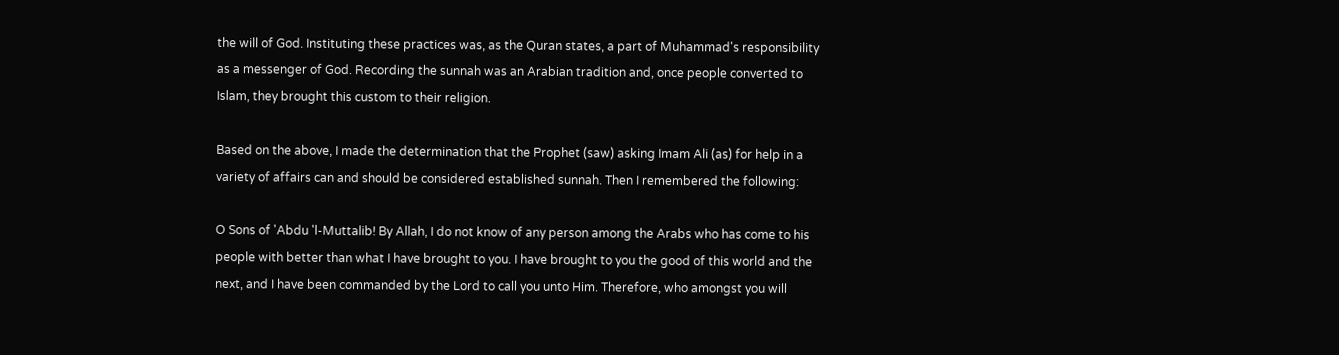the will of God. Instituting these practices was, as the Quran states, a part of Muhammad's responsibility as a messenger of God. Recording the sunnah was an Arabian tradition and, once people converted to Islam, they brought this custom to their religion.

Based on the above, I made the determination that the Prophet (saw) asking Imam Ali (as) for help in a variety of affairs can and should be considered established sunnah. Then I remembered the following:

O Sons of 'Abdu 'l-Muttalib! By Allah, I do not know of any person among the Arabs who has come to his people with better than what I have brought to you. I have brought to you the good of this world and the next, and I have been commanded by the Lord to call you unto Him. Therefore, who amongst you will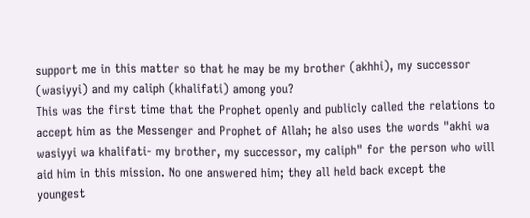support me in this matter so that he may be my brother (akhhi), my successor (wasiyyi) and my caliph (khalifati) among you?
This was the first time that the Prophet openly and publicly called the relations to accept him as the Messenger and Prophet of Allah; he also uses the words "akhi wa wasiyyi wa khalifati- my brother, my successor, my caliph" for the person who will aid him in this mission. No one answered him; they all held back except the youngest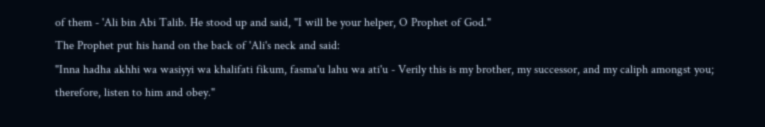of them - 'Ali bin Abi Talib. He stood up and said, "I will be your helper, O Prophet of God."
The Prophet put his hand on the back of 'Ali's neck and said:
"Inna hadha akhhi wa wasiyyi wa khalifati fikum, fasma'u lahu wa ati'u - Verily this is my brother, my successor, and my caliph amongst you; therefore, listen to him and obey."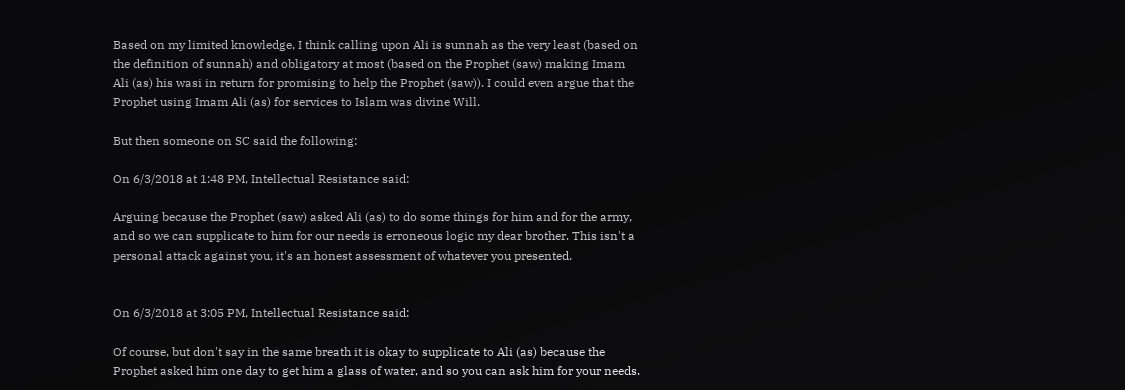Based on my limited knowledge, I think calling upon Ali is sunnah as the very least (based on the definition of sunnah) and obligatory at most (based on the Prophet (saw) making Imam Ali (as) his wasi in return for promising to help the Prophet (saw)). I could even argue that the Prophet using Imam Ali (as) for services to Islam was divine Will.

But then someone on SC said the following:

On 6/3/2018 at 1:48 PM, Intellectual Resistance said:

Arguing because the Prophet (saw) asked Ali (as) to do some things for him and for the army, and so we can supplicate to him for our needs is erroneous logic my dear brother. This isn't a personal attack against you, it's an honest assessment of whatever you presented.


On 6/3/2018 at 3:05 PM, Intellectual Resistance said:

Of course, but don't say in the same breath it is okay to supplicate to Ali (as) because the Prophet asked him one day to get him a glass of water, and so you can ask him for your needs.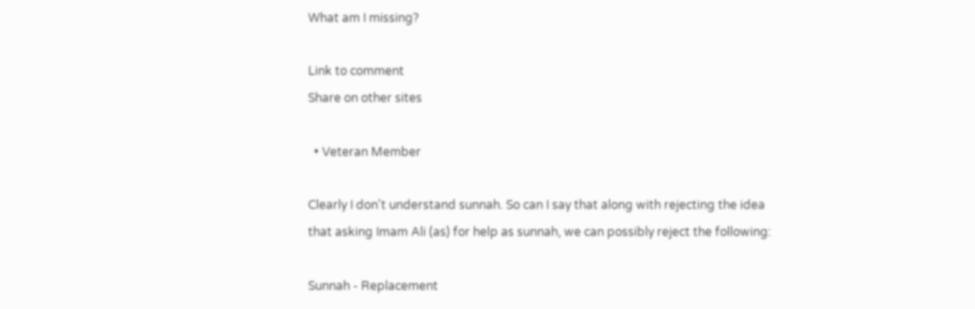What am I missing?

Link to comment
Share on other sites

  • Veteran Member

Clearly I don't understand sunnah. So can I say that along with rejecting the idea that asking Imam Ali (as) for help as sunnah, we can possibly reject the following:

Sunnah - Replacement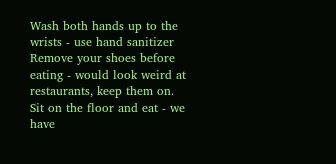Wash both hands up to the wrists - use hand sanitizer
Remove your shoes before eating - would look weird at restaurants, keep them on.
Sit on the floor and eat - we have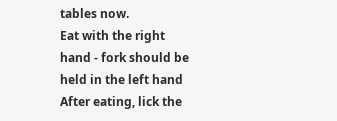tables now.
Eat with the right hand - fork should be held in the left hand
After eating, lick the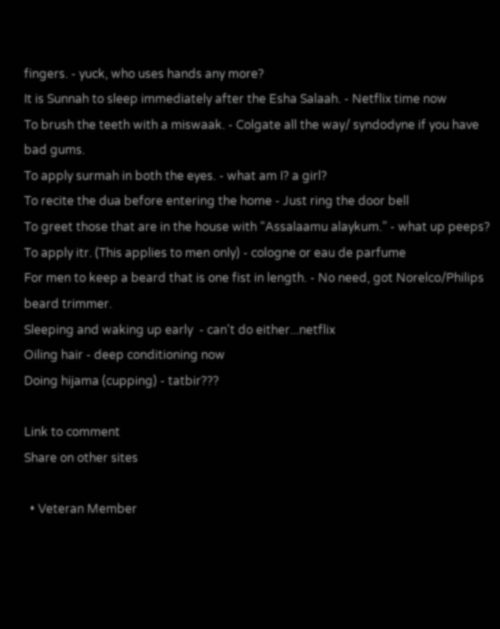fingers. - yuck, who uses hands any more?
It is Sunnah to sleep immediately after the Esha Salaah. - Netflix time now
To brush the teeth with a miswaak. - Colgate all the way/ syndodyne if you have bad gums.
To apply surmah in both the eyes. - what am I? a girl?
To recite the dua before entering the home - Just ring the door bell
To greet those that are in the house with “Assalaamu alaykum.” - what up peeps?
To apply itr. (This applies to men only) - cologne or eau de parfume
For men to keep a beard that is one fist in length. - No need, got Norelco/Philips beard trimmer.
Sleeping and waking up early  - can't do either...netflix
Oiling hair - deep conditioning now
Doing hijama (cupping) - tatbir???

Link to comment
Share on other sites

  • Veteran Member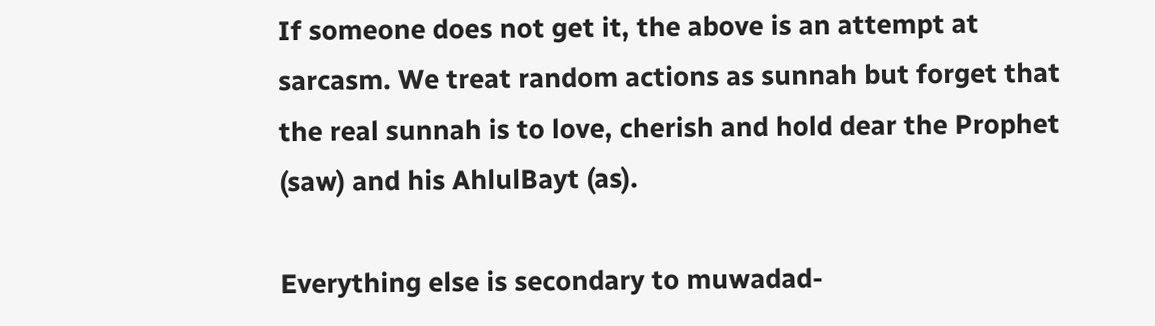If someone does not get it, the above is an attempt at sarcasm. We treat random actions as sunnah but forget that the real sunnah is to love, cherish and hold dear the Prophet (saw) and his AhlulBayt (as).

Everything else is secondary to muwadad-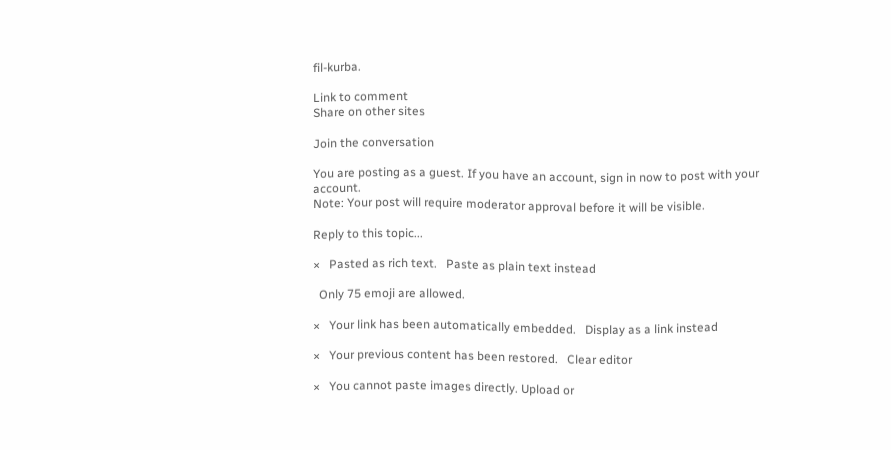fil-kurba.

Link to comment
Share on other sites

Join the conversation

You are posting as a guest. If you have an account, sign in now to post with your account.
Note: Your post will require moderator approval before it will be visible.

Reply to this topic...

×   Pasted as rich text.   Paste as plain text instead

  Only 75 emoji are allowed.

×   Your link has been automatically embedded.   Display as a link instead

×   Your previous content has been restored.   Clear editor

×   You cannot paste images directly. Upload or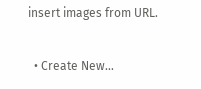insert images from URL.

  • Create New...